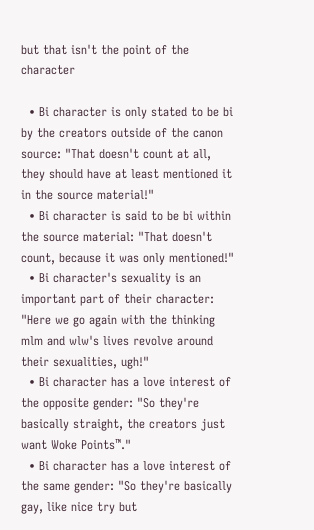but that isn't the point of the character

  • Bi character is only stated to be bi by the creators outside of the canon source: "That doesn't count at all, they should have at least mentioned it in the source material!"
  • Bi character is said to be bi within the source material: "That doesn't count, because it was only mentioned!"
  • Bi character's sexuality is an important part of their character: "Here we go again with the thinking mlm and wlw's lives revolve around their sexualities, ugh!"
  • Bi character has a love interest of the opposite gender: "So they're basically straight, the creators just want Woke Points™."
  • Bi character has a love interest of the same gender: "So they're basically gay, like nice try but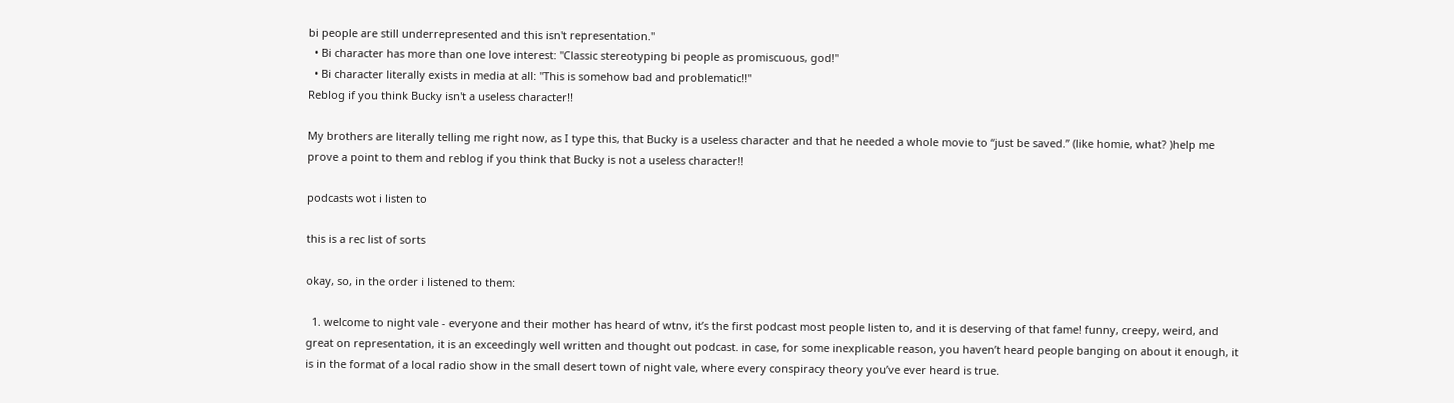bi people are still underrepresented and this isn't representation."
  • Bi character has more than one love interest: "Classic stereotyping bi people as promiscuous, god!"
  • Bi character literally exists in media at all: "This is somehow bad and problematic!!"
Reblog if you think Bucky isn't a useless character!!

My brothers are literally telling me right now, as I type this, that Bucky is a useless character and that he needed a whole movie to “just be saved.” (like homie, what? )help me prove a point to them and reblog if you think that Bucky is not a useless character!!

podcasts wot i listen to

this is a rec list of sorts

okay, so, in the order i listened to them:

  1. welcome to night vale - everyone and their mother has heard of wtnv, it’s the first podcast most people listen to, and it is deserving of that fame! funny, creepy, weird, and great on representation, it is an exceedingly well written and thought out podcast. in case, for some inexplicable reason, you haven’t heard people banging on about it enough, it is in the format of a local radio show in the small desert town of night vale, where every conspiracy theory you’ve ever heard is true.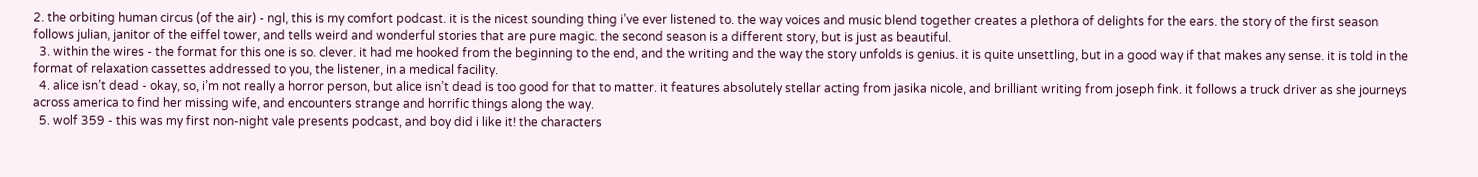2. the orbiting human circus (of the air) - ngl, this is my comfort podcast. it is the nicest sounding thing i’ve ever listened to. the way voices and music blend together creates a plethora of delights for the ears. the story of the first season follows julian, janitor of the eiffel tower, and tells weird and wonderful stories that are pure magic. the second season is a different story, but is just as beautiful.
  3. within the wires - the format for this one is so. clever. it had me hooked from the beginning to the end, and the writing and the way the story unfolds is genius. it is quite unsettling, but in a good way if that makes any sense. it is told in the format of relaxation cassettes addressed to you, the listener, in a medical facility.
  4. alice isn’t dead - okay, so, i’m not really a horror person, but alice isn’t dead is too good for that to matter. it features absolutely stellar acting from jasika nicole, and brilliant writing from joseph fink. it follows a truck driver as she journeys across america to find her missing wife, and encounters strange and horrific things along the way.
  5. wolf 359 - this was my first non-night vale presents podcast, and boy did i like it! the characters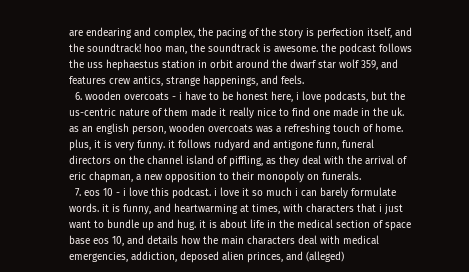are endearing and complex, the pacing of the story is perfection itself, and the soundtrack! hoo man, the soundtrack is awesome. the podcast follows the uss hephaestus station in orbit around the dwarf star wolf 359, and features crew antics, strange happenings, and feels.
  6. wooden overcoats - i have to be honest here, i love podcasts, but the us-centric nature of them made it really nice to find one made in the uk. as an english person, wooden overcoats was a refreshing touch of home. plus, it is very funny. it follows rudyard and antigone funn, funeral directors on the channel island of piffling, as they deal with the arrival of eric chapman, a new opposition to their monopoly on funerals.
  7. eos 10 - i love this podcast. i love it so much i can barely formulate words. it is funny, and heartwarming at times, with characters that i just want to bundle up and hug. it is about life in the medical section of space base eos 10, and details how the main characters deal with medical emergencies, addiction, deposed alien princes, and (alleged)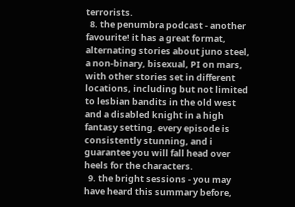terrorists.
  8. the penumbra podcast - another favourite! it has a great format, alternating stories about juno steel, a non-binary, bisexual, PI on mars, with other stories set in different locations, including but not limited to lesbian bandits in the old west and a disabled knight in a high fantasy setting. every episode is consistently stunning, and i guarantee you will fall head over heels for the characters.
  9. the bright sessions - you may have heard this summary before,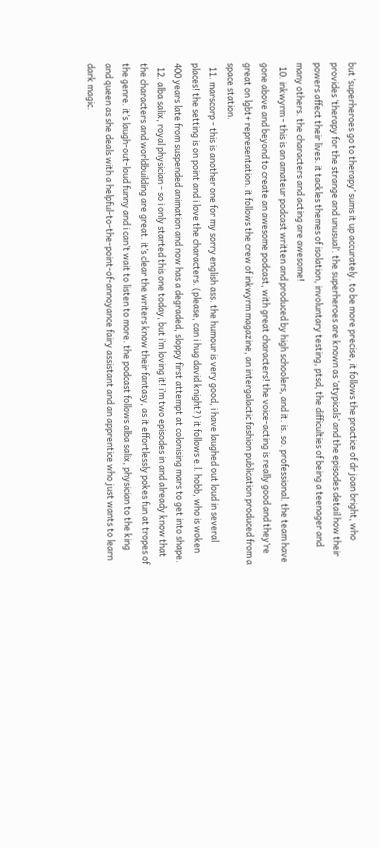but ‘superheroes go to therapy’ sums it up accurately. to be more precise, it follows the practice of dr joan bright, who provides ‘therapy for the strange and unusual’. the superheroes are known as ‘atypicals’ and the episodes detail how their powers affect their lives. it tackles themes of isolation, involuntary testing, ptsd, the difficulties of being a teenager and many others. the characters and acting are awesome!
  10. inkwyrm - this is an amateur podcast written and produced by high schoolers, and it. is. so. professional. the team have gone above and beyond to create an awesome podcast, with great characters! the voice-acting is really good and they’re great on lgbt+ representation. it follows the crew of inkwyrm magazine, an intergalactic fashion publication produced from a space station.
  11. marscorp - this is another one for my sorry english ass. the humour is very good, i have laughed out loud in several places! the setting is on point and i love the characters. (please, can i hug david knight?) it follows e.l. hobb, who is woken 400 years late from suspended animation and now has a degraded, sloppy first attempt at colonising mars to get into shape.
  12. alba salix, royal physician - so i only started this one today, but i’m loving it! i’m two episodes in and already know that the characters and worldbuilding are great. it’s clear the writers know their fantasy, as it effortlessly pokes fun at tropes of the genre. it’s laugh-out-loud funny and i can’t wait to listen to more. the podcast follows alba salix, physician to the king and queen as she deals with a helpful-to-the-point-of-annoyance fairy assistant and an apprentice who just wants to learn dark magic.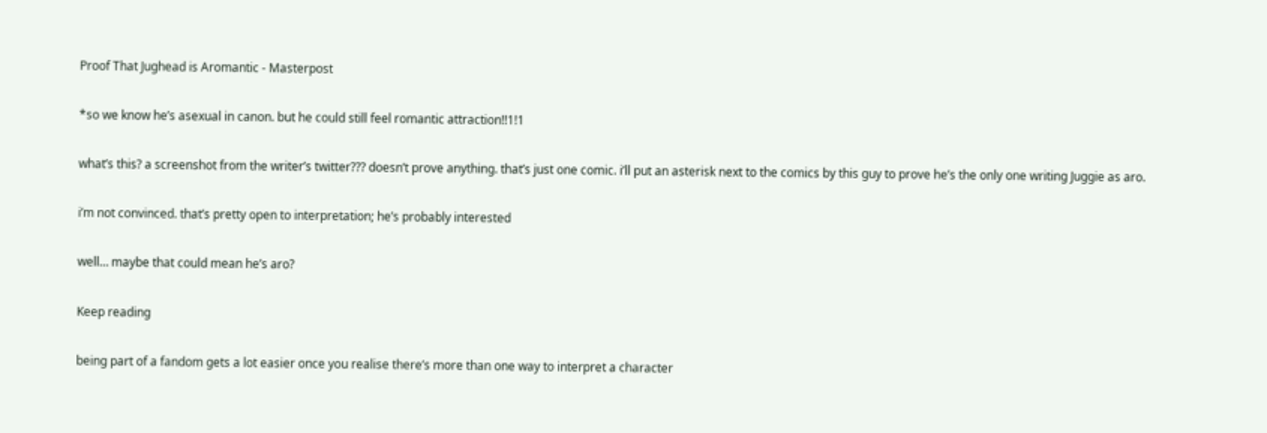Proof That Jughead is Aromantic - Masterpost

*so we know he’s asexual in canon. but he could still feel romantic attraction!!1!1

what’s this? a screenshot from the writer’s twitter??? doesn’t prove anything. that’s just one comic. i’ll put an asterisk next to the comics by this guy to prove he’s the only one writing Juggie as aro.

i’m not convinced. that’s pretty open to interpretation; he’s probably interested

well… maybe that could mean he’s aro?

Keep reading

being part of a fandom gets a lot easier once you realise there’s more than one way to interpret a character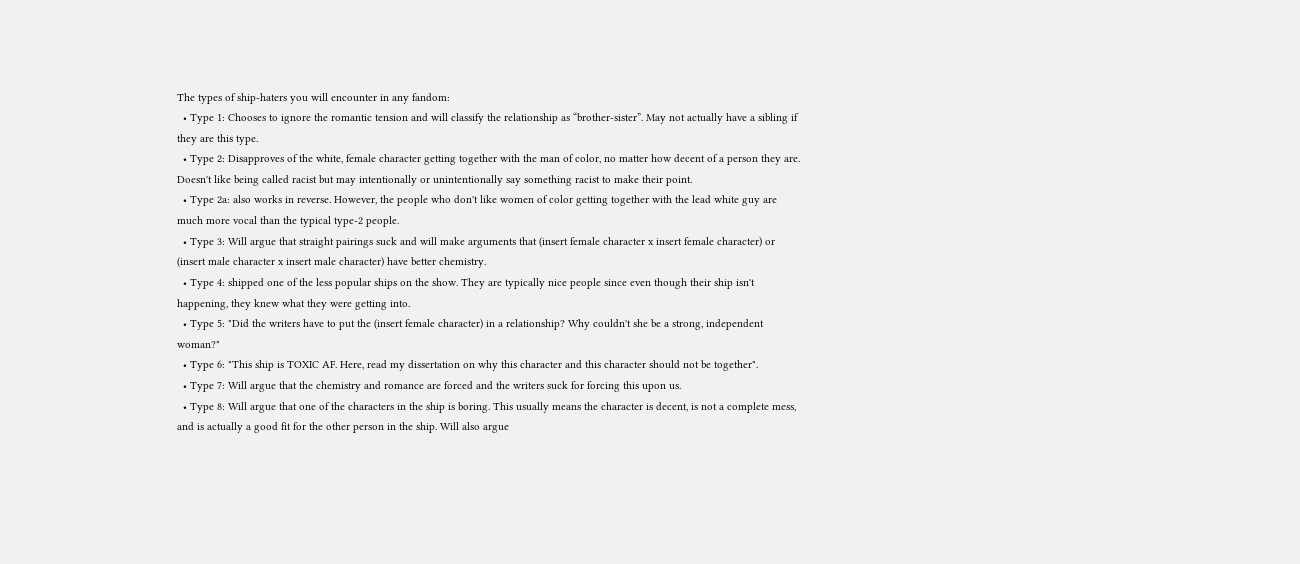The types of ship-haters you will encounter in any fandom:
  • Type 1: Chooses to ignore the romantic tension and will classify the relationship as “brother-sister”. May not actually have a sibling if they are this type.
  • Type 2: Disapproves of the white, female character getting together with the man of color, no matter how decent of a person they are. Doesn't like being called racist but may intentionally or unintentionally say something racist to make their point.
  • Type 2a: also works in reverse. However, the people who don't like women of color getting together with the lead white guy are much more vocal than the typical type-2 people.
  • Type 3: Will argue that straight pairings suck and will make arguments that (insert female character x insert female character) or (insert male character x insert male character) have better chemistry.
  • Type 4: shipped one of the less popular ships on the show. They are typically nice people since even though their ship isn't happening, they knew what they were getting into.
  • Type 5: "Did the writers have to put the (insert female character) in a relationship? Why couldn't she be a strong, independent woman?"
  • Type 6: "This ship is TOXIC AF. Here, read my dissertation on why this character and this character should not be together".
  • Type 7: Will argue that the chemistry and romance are forced and the writers suck for forcing this upon us.
  • Type 8: Will argue that one of the characters in the ship is boring. This usually means the character is decent, is not a complete mess, and is actually a good fit for the other person in the ship. Will also argue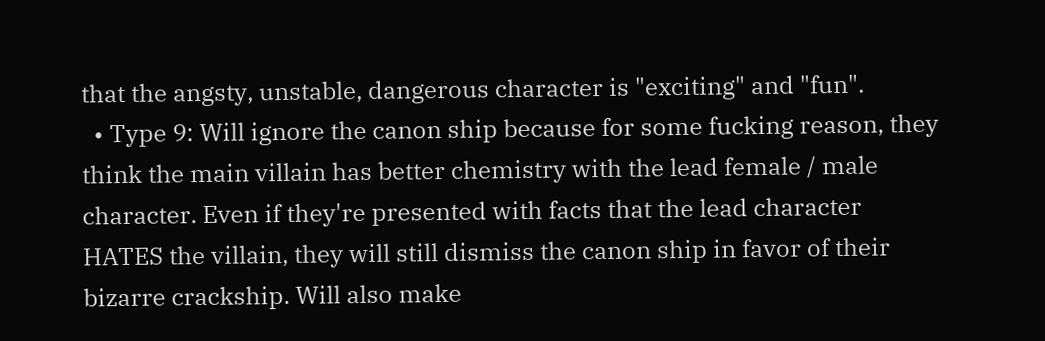that the angsty, unstable, dangerous character is "exciting" and "fun".
  • Type 9: Will ignore the canon ship because for some fucking reason, they think the main villain has better chemistry with the lead female / male character. Even if they're presented with facts that the lead character HATES the villain, they will still dismiss the canon ship in favor of their bizarre crackship. Will also make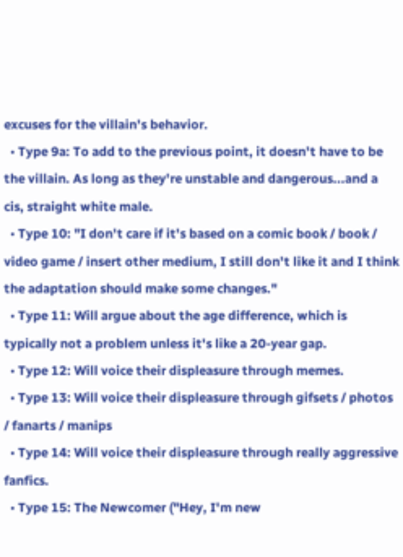excuses for the villain's behavior.
  • Type 9a: To add to the previous point, it doesn't have to be the villain. As long as they're unstable and dangerous...and a cis, straight white male.
  • Type 10: "I don't care if it's based on a comic book / book / video game / insert other medium, I still don't like it and I think the adaptation should make some changes."
  • Type 11: Will argue about the age difference, which is typically not a problem unless it's like a 20-year gap.
  • Type 12: Will voice their displeasure through memes.
  • Type 13: Will voice their displeasure through gifsets / photos / fanarts / manips
  • Type 14: Will voice their displeasure through really aggressive fanfics.
  • Type 15: The Newcomer ("Hey, I'm new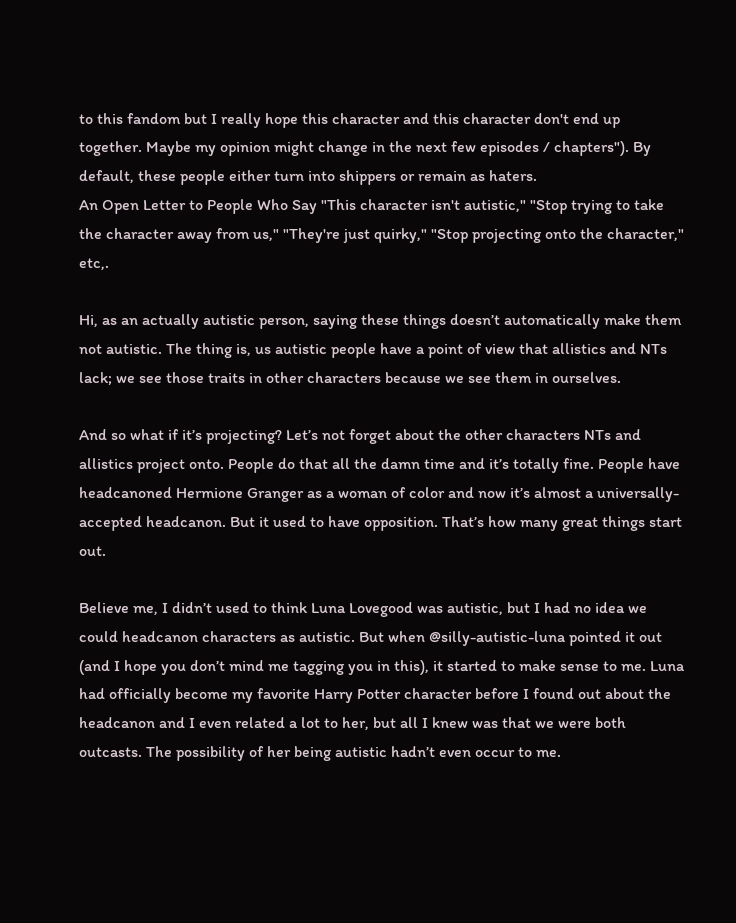to this fandom but I really hope this character and this character don't end up together. Maybe my opinion might change in the next few episodes / chapters"). By default, these people either turn into shippers or remain as haters.
An Open Letter to People Who Say "This character isn't autistic," "Stop trying to take the character away from us," "They're just quirky," "Stop projecting onto the character," etc,.

Hi, as an actually autistic person, saying these things doesn’t automatically make them not autistic. The thing is, us autistic people have a point of view that allistics and NTs lack; we see those traits in other characters because we see them in ourselves.

And so what if it’s projecting? Let’s not forget about the other characters NTs and allistics project onto. People do that all the damn time and it’s totally fine. People have headcanoned Hermione Granger as a woman of color and now it’s almost a universally-accepted headcanon. But it used to have opposition. That’s how many great things start out.

Believe me, I didn’t used to think Luna Lovegood was autistic, but I had no idea we could headcanon characters as autistic. But when @silly-autistic-luna pointed it out (and I hope you don’t mind me tagging you in this), it started to make sense to me. Luna had officially become my favorite Harry Potter character before I found out about the headcanon and I even related a lot to her, but all I knew was that we were both outcasts. The possibility of her being autistic hadn’t even occur to me.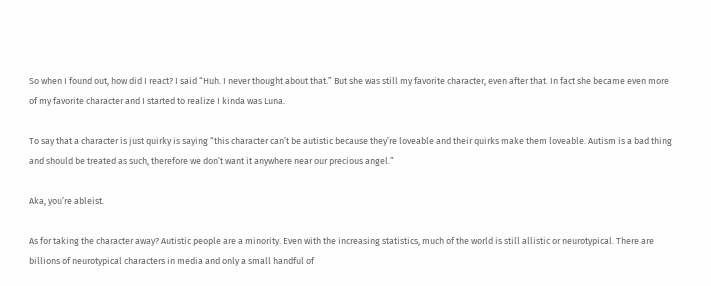So when I found out, how did I react? I said “Huh. I never thought about that.” But she was still my favorite character, even after that. In fact she became even more of my favorite character and I started to realize I kinda was Luna.

To say that a character is just quirky is saying “this character can’t be autistic because they’re loveable and their quirks make them loveable. Autism is a bad thing and should be treated as such, therefore we don’t want it anywhere near our precious angel.”

Aka, you’re ableist.

As for taking the character away? Autistic people are a minority. Even with the increasing statistics, much of the world is still allistic or neurotypical. There are billions of neurotypical characters in media and only a small handful of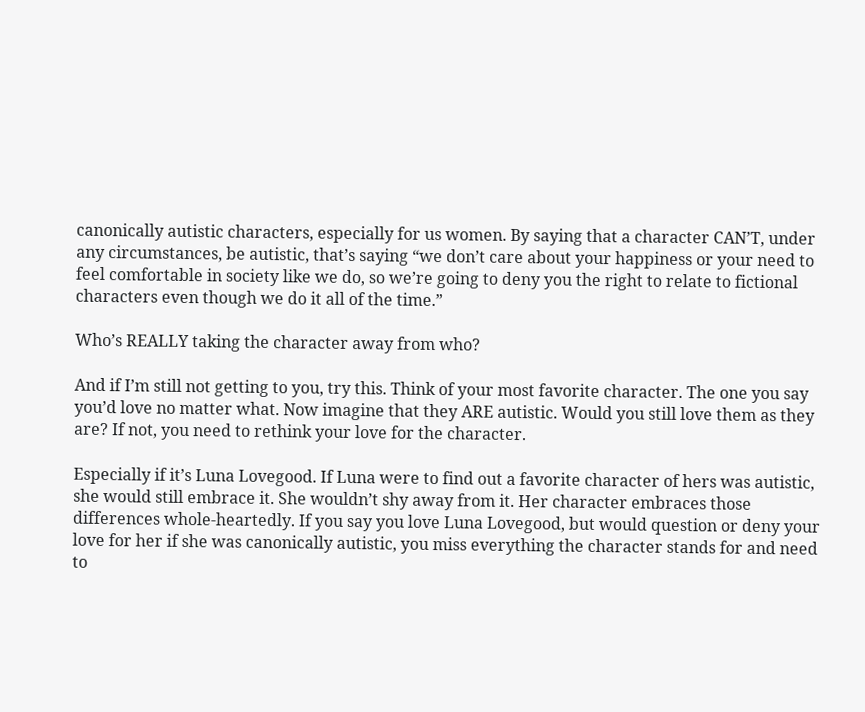canonically autistic characters, especially for us women. By saying that a character CAN’T, under any circumstances, be autistic, that’s saying “we don’t care about your happiness or your need to feel comfortable in society like we do, so we’re going to deny you the right to relate to fictional characters even though we do it all of the time.”

Who’s REALLY taking the character away from who?

And if I’m still not getting to you, try this. Think of your most favorite character. The one you say you’d love no matter what. Now imagine that they ARE autistic. Would you still love them as they are? If not, you need to rethink your love for the character.

Especially if it’s Luna Lovegood. If Luna were to find out a favorite character of hers was autistic, she would still embrace it. She wouldn’t shy away from it. Her character embraces those differences whole-heartedly. If you say you love Luna Lovegood, but would question or deny your love for her if she was canonically autistic, you miss everything the character stands for and need to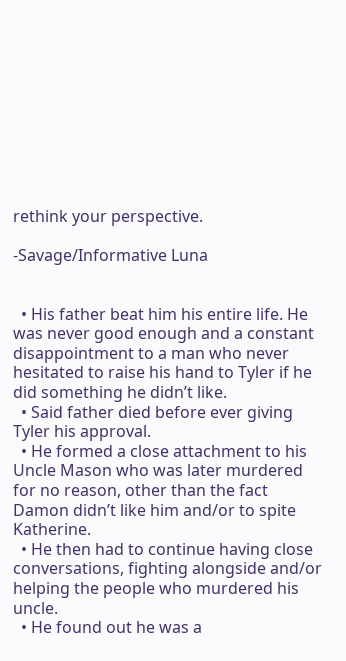rethink your perspective.

-Savage/Informative Luna


  • His father beat him his entire life. He was never good enough and a constant disappointment to a man who never hesitated to raise his hand to Tyler if he did something he didn’t like.
  • Said father died before ever giving Tyler his approval.
  • He formed a close attachment to his Uncle Mason who was later murdered for no reason, other than the fact Damon didn’t like him and/or to spite Katherine.
  • He then had to continue having close conversations, fighting alongside and/or helping the people who murdered his uncle.
  • He found out he was a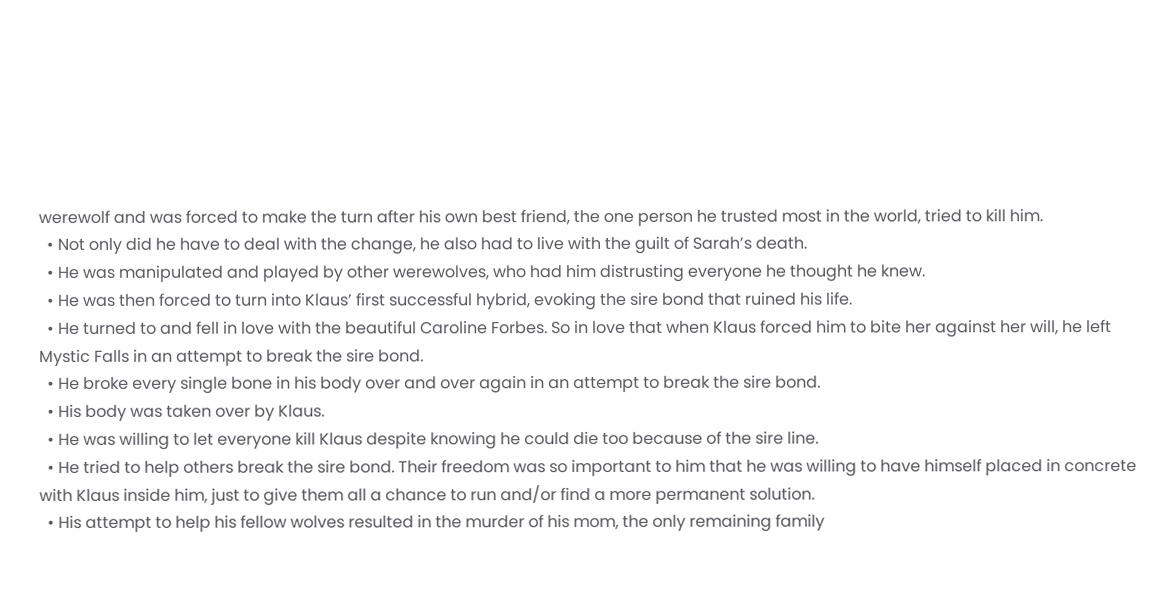werewolf and was forced to make the turn after his own best friend, the one person he trusted most in the world, tried to kill him.
  • Not only did he have to deal with the change, he also had to live with the guilt of Sarah’s death.
  • He was manipulated and played by other werewolves, who had him distrusting everyone he thought he knew.
  • He was then forced to turn into Klaus’ first successful hybrid, evoking the sire bond that ruined his life.
  • He turned to and fell in love with the beautiful Caroline Forbes. So in love that when Klaus forced him to bite her against her will, he left Mystic Falls in an attempt to break the sire bond.
  • He broke every single bone in his body over and over again in an attempt to break the sire bond.
  • His body was taken over by Klaus.
  • He was willing to let everyone kill Klaus despite knowing he could die too because of the sire line.
  • He tried to help others break the sire bond. Their freedom was so important to him that he was willing to have himself placed in concrete with Klaus inside him, just to give them all a chance to run and/or find a more permanent solution.
  • His attempt to help his fellow wolves resulted in the murder of his mom, the only remaining family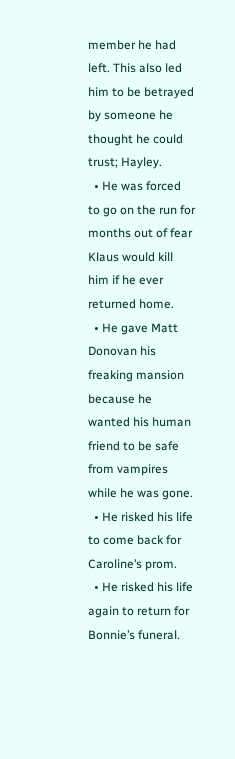member he had left. This also led him to be betrayed by someone he thought he could trust; Hayley.
  • He was forced to go on the run for months out of fear Klaus would kill him if he ever returned home.
  • He gave Matt Donovan his freaking mansion because he wanted his human friend to be safe from vampires while he was gone.
  • He risked his life to come back for Caroline’s prom.
  • He risked his life again to return for Bonnie’s funeral.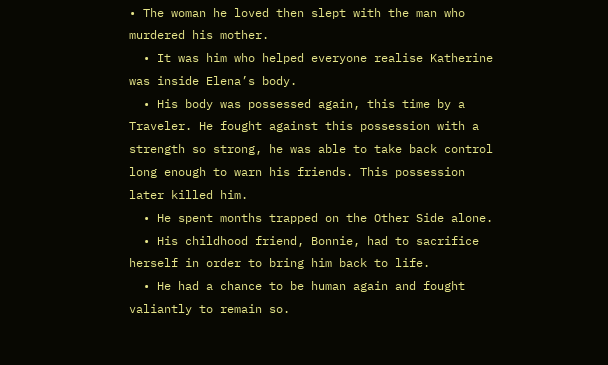• The woman he loved then slept with the man who murdered his mother.
  • It was him who helped everyone realise Katherine was inside Elena’s body.
  • His body was possessed again, this time by a Traveler. He fought against this possession with a strength so strong, he was able to take back control long enough to warn his friends. This possession later killed him.
  • He spent months trapped on the Other Side alone.
  • His childhood friend, Bonnie, had to sacrifice herself in order to bring him back to life.
  • He had a chance to be human again and fought valiantly to remain so.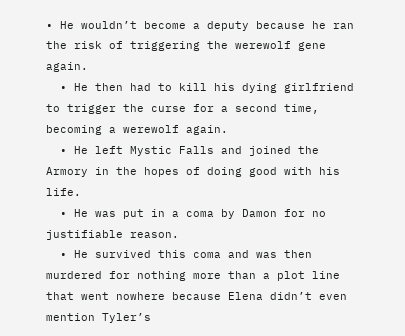• He wouldn’t become a deputy because he ran the risk of triggering the werewolf gene again.
  • He then had to kill his dying girlfriend to trigger the curse for a second time, becoming a werewolf again.
  • He left Mystic Falls and joined the Armory in the hopes of doing good with his life.
  • He was put in a coma by Damon for no justifiable reason.
  • He survived this coma and was then murdered for nothing more than a plot line that went nowhere because Elena didn’t even mention Tyler’s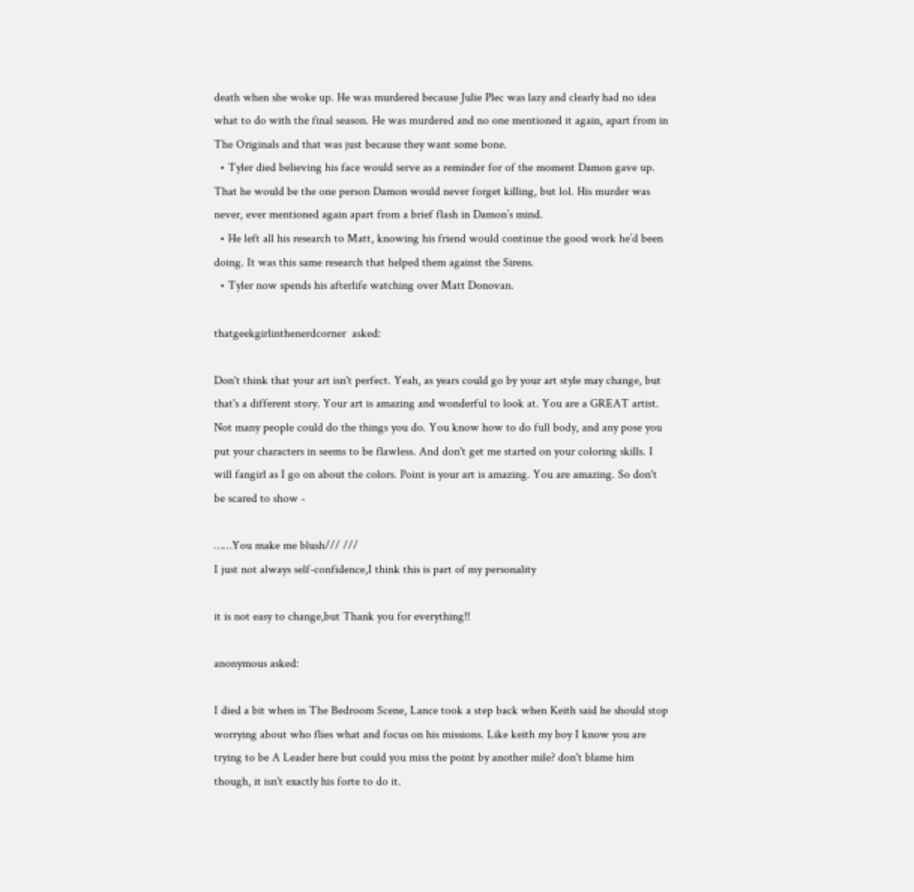death when she woke up. He was murdered because Julie Plec was lazy and clearly had no idea what to do with the final season. He was murdered and no one mentioned it again, apart from in The Originals and that was just because they want some bone.
  • Tyler died believing his face would serve as a reminder for of the moment Damon gave up. That he would be the one person Damon would never forget killing, but lol. His murder was never, ever mentioned again apart from a brief flash in Damon’s mind.
  • He left all his research to Matt, knowing his friend would continue the good work he’d been doing. It was this same research that helped them against the Sirens.
  • Tyler now spends his afterlife watching over Matt Donovan.

thatgeekgirlinthenerdcorner  asked:

Don't think that your art isn't perfect. Yeah, as years could go by your art style may change, but that's a different story. Your art is amazing and wonderful to look at. You are a GREAT artist. Not many people could do the things you do. You know how to do full body, and any pose you put your characters in seems to be flawless. And don't get me started on your coloring skills. I will fangirl as I go on about the colors. Point is your art is amazing. You are amazing. So don't be scared to show -

……You make me blush/// ///
I just not always self-confidence,I think this is part of my personality

it is not easy to change,but Thank you for everything!!

anonymous asked:

I died a bit when in The Bedroom Scene, Lance took a step back when Keith said he should stop worrying about who flies what and focus on his missions. Like keith my boy I know you are trying to be A Leader here but could you miss the point by another mile? don't blame him though, it isn't exactly his forte to do it.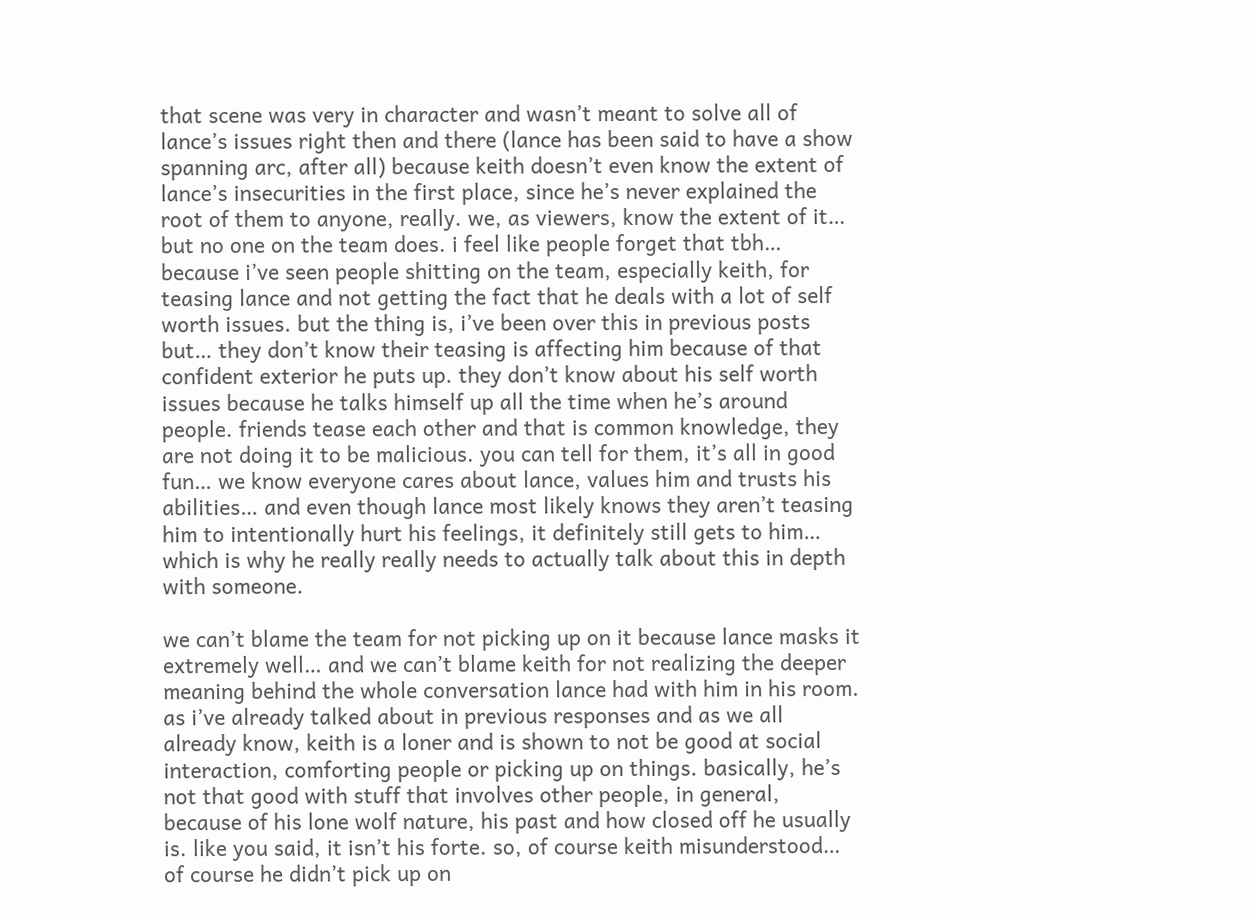that scene was very in character and wasn’t meant to solve all of lance’s issues right then and there (lance has been said to have a show spanning arc, after all) because keith doesn’t even know the extent of lance’s insecurities in the first place, since he’s never explained the root of them to anyone, really. we, as viewers, know the extent of it… but no one on the team does. i feel like people forget that tbh… because i’ve seen people shitting on the team, especially keith, for teasing lance and not getting the fact that he deals with a lot of self worth issues. but the thing is, i’ve been over this in previous posts but… they don’t know their teasing is affecting him because of that confident exterior he puts up. they don’t know about his self worth issues because he talks himself up all the time when he’s around people. friends tease each other and that is common knowledge, they are not doing it to be malicious. you can tell for them, it’s all in good fun… we know everyone cares about lance, values him and trusts his abilities… and even though lance most likely knows they aren’t teasing him to intentionally hurt his feelings, it definitely still gets to him… which is why he really really needs to actually talk about this in depth with someone.

we can’t blame the team for not picking up on it because lance masks it extremely well… and we can’t blame keith for not realizing the deeper meaning behind the whole conversation lance had with him in his room. as i’ve already talked about in previous responses and as we all already know, keith is a loner and is shown to not be good at social interaction, comforting people or picking up on things. basically, he’s not that good with stuff that involves other people, in general, because of his lone wolf nature, his past and how closed off he usually is. like you said, it isn’t his forte. so, of course keith misunderstood… of course he didn’t pick up on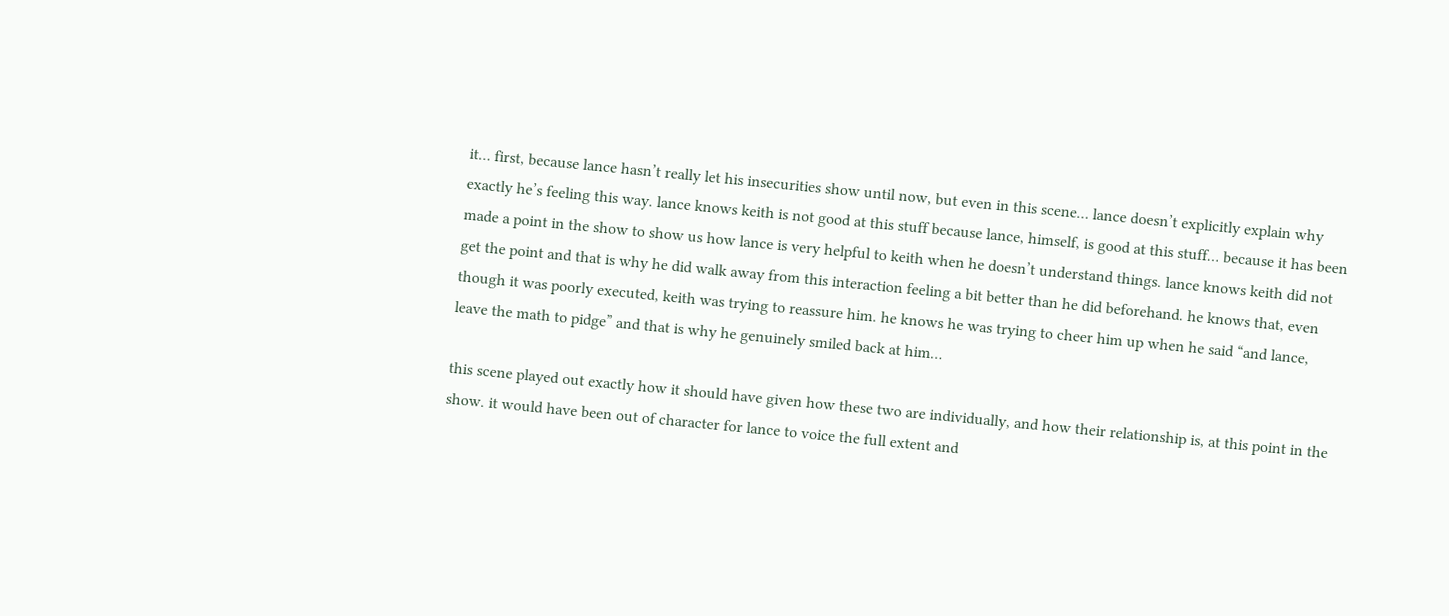it… first, because lance hasn’t really let his insecurities show until now, but even in this scene… lance doesn’t explicitly explain why exactly he’s feeling this way. lance knows keith is not good at this stuff because lance, himself, is good at this stuff… because it has been made a point in the show to show us how lance is very helpful to keith when he doesn’t understand things. lance knows keith did not get the point and that is why he did walk away from this interaction feeling a bit better than he did beforehand. he knows that, even though it was poorly executed, keith was trying to reassure him. he knows he was trying to cheer him up when he said “and lance, leave the math to pidge” and that is why he genuinely smiled back at him…

this scene played out exactly how it should have given how these two are individually, and how their relationship is, at this point in the show. it would have been out of character for lance to voice the full extent and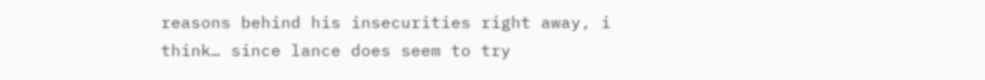reasons behind his insecurities right away, i think… since lance does seem to try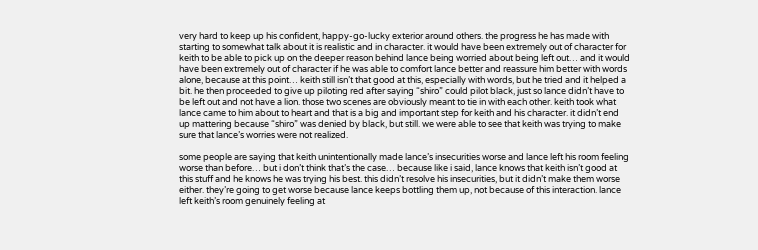very hard to keep up his confident, happy-go-lucky exterior around others. the progress he has made with starting to somewhat talk about it is realistic and in character. it would have been extremely out of character for keith to be able to pick up on the deeper reason behind lance being worried about being left out… and it would have been extremely out of character if he was able to comfort lance better and reassure him better with words alone, because at this point… keith still isn’t that good at this, especially with words, but he tried and it helped a bit. he then proceeded to give up piloting red after saying “shiro” could pilot black, just so lance didn’t have to be left out and not have a lion. those two scenes are obviously meant to tie in with each other. keith took what lance came to him about to heart and that is a big and important step for keith and his character. it didn’t end up mattering because “shiro” was denied by black, but still. we were able to see that keith was trying to make sure that lance’s worries were not realized.

some people are saying that keith unintentionally made lance’s insecurities worse and lance left his room feeling worse than before… but i don’t think that’s the case… because like i said, lance knows that keith isn’t good at this stuff and he knows he was trying his best. this didn’t resolve his insecurities, but it didn’t make them worse either. they’re going to get worse because lance keeps bottling them up, not because of this interaction. lance left keith’s room genuinely feeling at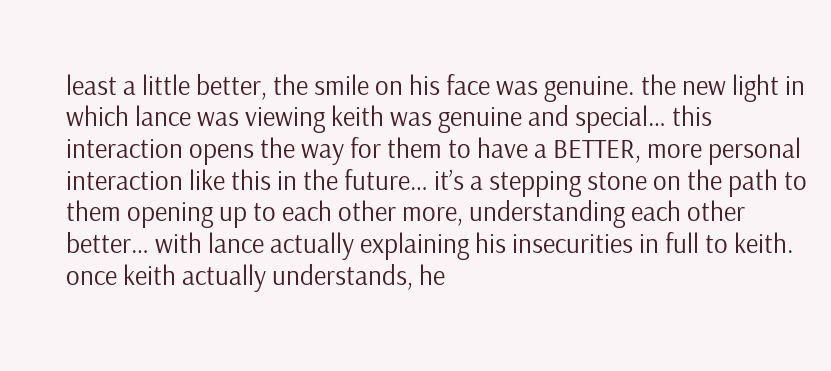least a little better, the smile on his face was genuine. the new light in which lance was viewing keith was genuine and special… this interaction opens the way for them to have a BETTER, more personal interaction like this in the future… it’s a stepping stone on the path to them opening up to each other more, understanding each other better… with lance actually explaining his insecurities in full to keith. once keith actually understands, he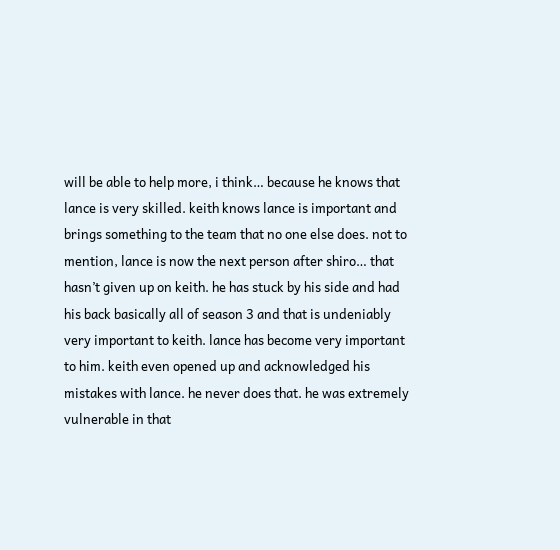will be able to help more, i think… because he knows that lance is very skilled. keith knows lance is important and brings something to the team that no one else does. not to mention, lance is now the next person after shiro… that hasn’t given up on keith. he has stuck by his side and had his back basically all of season 3 and that is undeniably very important to keith. lance has become very important to him. keith even opened up and acknowledged his mistakes with lance. he never does that. he was extremely vulnerable in that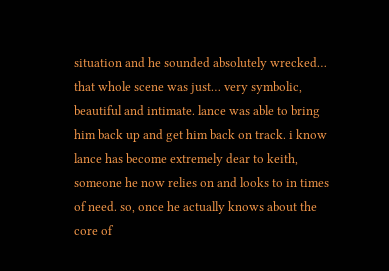situation and he sounded absolutely wrecked… that whole scene was just… very symbolic, beautiful and intimate. lance was able to bring him back up and get him back on track. i know lance has become extremely dear to keith, someone he now relies on and looks to in times of need. so, once he actually knows about the core of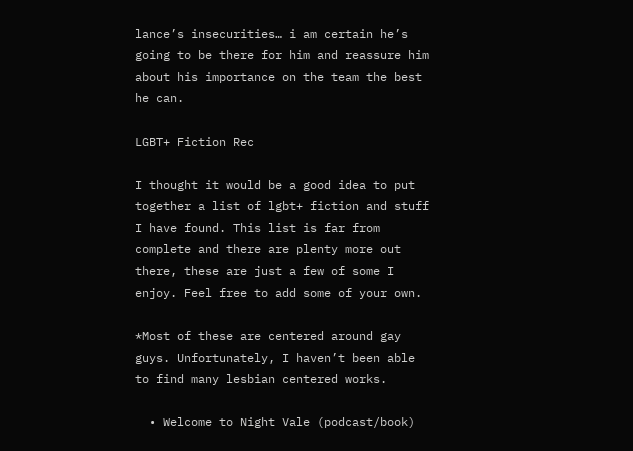lance’s insecurities… i am certain he’s going to be there for him and reassure him about his importance on the team the best he can.

LGBT+ Fiction Rec

I thought it would be a good idea to put together a list of lgbt+ fiction and stuff I have found. This list is far from complete and there are plenty more out there, these are just a few of some I enjoy. Feel free to add some of your own.

*Most of these are centered around gay guys. Unfortunately, I haven’t been able to find many lesbian centered works.

  • Welcome to Night Vale (podcast/book)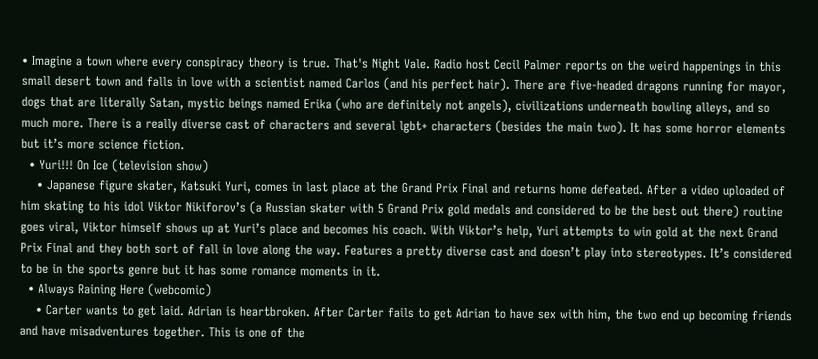• Imagine a town where every conspiracy theory is true. That's Night Vale. Radio host Cecil Palmer reports on the weird happenings in this small desert town and falls in love with a scientist named Carlos (and his perfect hair). There are five-headed dragons running for mayor, dogs that are literally Satan, mystic beings named Erika (who are definitely not angels), civilizations underneath bowling alleys, and so much more. There is a really diverse cast of characters and several lgbt+ characters (besides the main two). It has some horror elements but it’s more science fiction.
  • Yuri!!! On Ice (television show)
    • Japanese figure skater, Katsuki Yuri, comes in last place at the Grand Prix Final and returns home defeated. After a video uploaded of him skating to his idol Viktor Nikiforov’s (a Russian skater with 5 Grand Prix gold medals and considered to be the best out there) routine goes viral, Viktor himself shows up at Yuri’s place and becomes his coach. With Viktor’s help, Yuri attempts to win gold at the next Grand Prix Final and they both sort of fall in love along the way. Features a pretty diverse cast and doesn’t play into stereotypes. It’s considered to be in the sports genre but it has some romance moments in it.
  • Always Raining Here (webcomic)
    • Carter wants to get laid. Adrian is heartbroken. After Carter fails to get Adrian to have sex with him, the two end up becoming friends and have misadventures together. This is one of the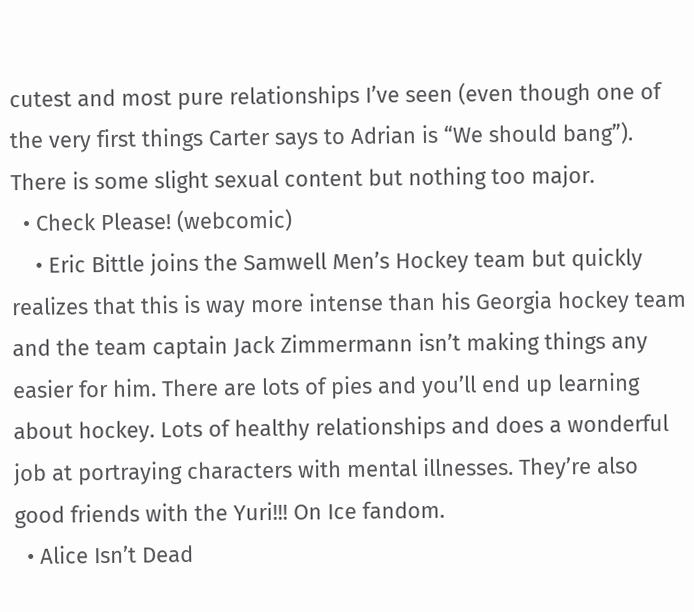cutest and most pure relationships I’ve seen (even though one of the very first things Carter says to Adrian is “We should bang”). There is some slight sexual content but nothing too major.
  • Check Please! (webcomic)
    • Eric Bittle joins the Samwell Men’s Hockey team but quickly realizes that this is way more intense than his Georgia hockey team and the team captain Jack Zimmermann isn’t making things any easier for him. There are lots of pies and you’ll end up learning about hockey. Lots of healthy relationships and does a wonderful job at portraying characters with mental illnesses. They’re also good friends with the Yuri!!! On Ice fandom.
  • Alice Isn’t Dead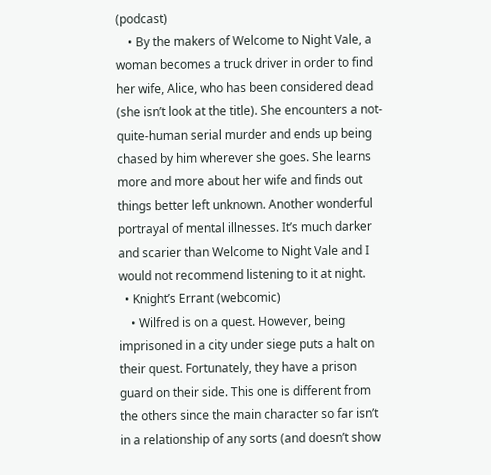(podcast)
    • By the makers of Welcome to Night Vale, a woman becomes a truck driver in order to find her wife, Alice, who has been considered dead (she isn’t look at the title). She encounters a not-quite-human serial murder and ends up being chased by him wherever she goes. She learns more and more about her wife and finds out things better left unknown. Another wonderful portrayal of mental illnesses. It’s much darker and scarier than Welcome to Night Vale and I would not recommend listening to it at night.
  • Knight’s Errant (webcomic)
    • Wilfred is on a quest. However, being imprisoned in a city under siege puts a halt on their quest. Fortunately, they have a prison guard on their side. This one is different from the others since the main character so far isn’t in a relationship of any sorts (and doesn’t show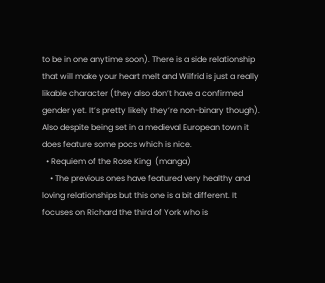to be in one anytime soon). There is a side relationship that will make your heart melt and Wilfrid is just a really likable character (they also don’t have a confirmed gender yet. It’s pretty likely they’re non-binary though). Also despite being set in a medieval European town it does feature some pocs which is nice.
  • Requiem of the Rose King  (manga)
    • The previous ones have featured very healthy and loving relationships but this one is a bit different. It focuses on Richard the third of York who is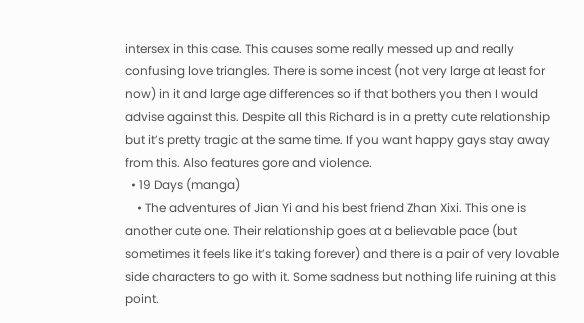intersex in this case. This causes some really messed up and really confusing love triangles. There is some incest (not very large at least for now) in it and large age differences so if that bothers you then I would advise against this. Despite all this Richard is in a pretty cute relationship but it’s pretty tragic at the same time. If you want happy gays stay away from this. Also features gore and violence.
  • 19 Days (manga)
    • The adventures of Jian Yi and his best friend Zhan Xixi. This one is another cute one. Their relationship goes at a believable pace (but sometimes it feels like it’s taking forever) and there is a pair of very lovable side characters to go with it. Some sadness but nothing life ruining at this point.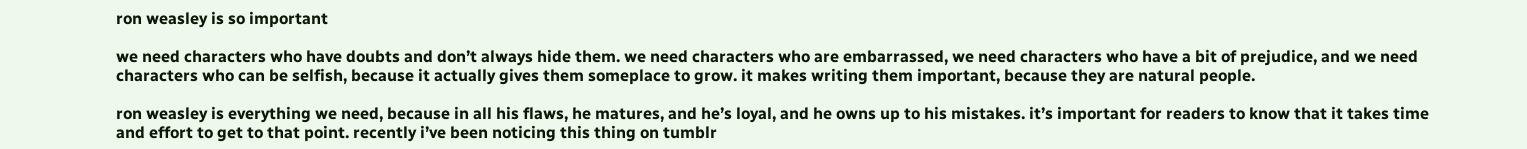ron weasley is so important

we need characters who have doubts and don’t always hide them. we need characters who are embarrassed, we need characters who have a bit of prejudice, and we need characters who can be selfish, because it actually gives them someplace to grow. it makes writing them important, because they are natural people.

ron weasley is everything we need, because in all his flaws, he matures, and he’s loyal, and he owns up to his mistakes. it’s important for readers to know that it takes time and effort to get to that point. recently i’ve been noticing this thing on tumblr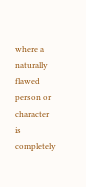where a naturally flawed person or character is completely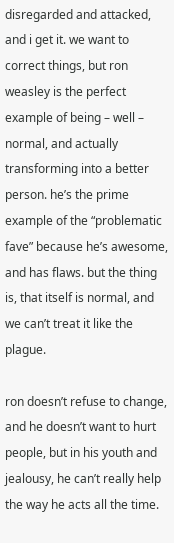disregarded and attacked, and i get it. we want to correct things, but ron weasley is the perfect example of being – well – normal, and actually transforming into a better person. he’s the prime example of the “problematic fave” because he’s awesome, and has flaws. but the thing is, that itself is normal, and we can’t treat it like the plague.

ron doesn’t refuse to change, and he doesn’t want to hurt people, but in his youth and jealousy, he can’t really help the way he acts all the time.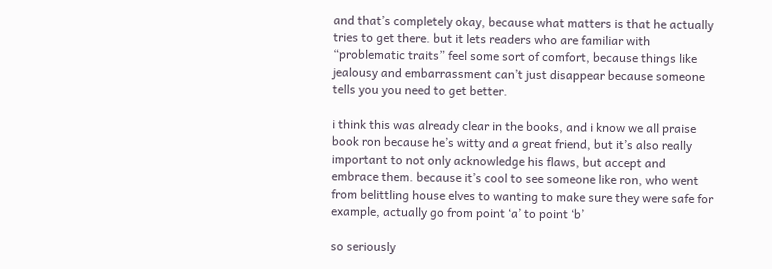and that’s completely okay, because what matters is that he actually tries to get there. but it lets readers who are familiar with “problematic traits” feel some sort of comfort, because things like jealousy and embarrassment can’t just disappear because someone tells you you need to get better.

i think this was already clear in the books, and i know we all praise book ron because he’s witty and a great friend, but it’s also really important to not only acknowledge his flaws, but accept and embrace them. because it’s cool to see someone like ron, who went from belittling house elves to wanting to make sure they were safe for example, actually go from point ‘a’ to point ‘b’

so seriously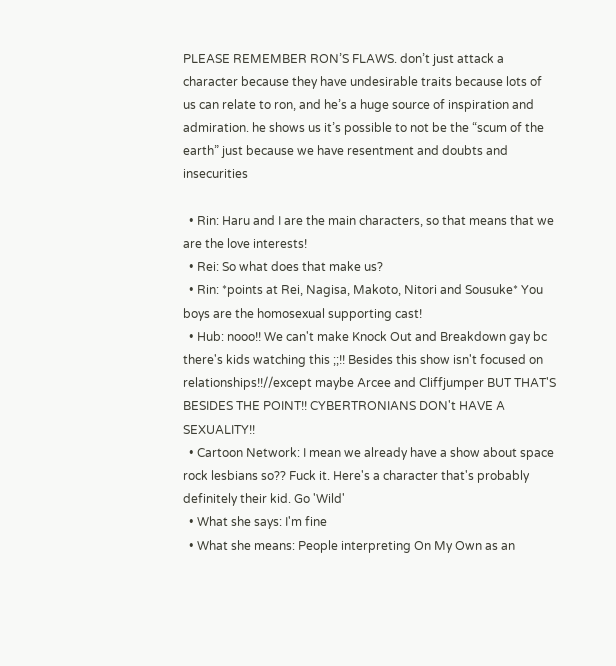PLEASE REMEMBER RON’S FLAWS. don’t just attack a character because they have undesirable traits because lots of us can relate to ron, and he’s a huge source of inspiration and admiration. he shows us it’s possible to not be the “scum of the earth” just because we have resentment and doubts and insecurities

  • Rin: Haru and I are the main characters, so that means that we are the love interests!
  • Rei: So what does that make us?
  • Rin: *points at Rei, Nagisa, Makoto, Nitori and Sousuke* You boys are the homosexual supporting cast!
  • Hub: nooo!! We can't make Knock Out and Breakdown gay bc there's kids watching this ;;!! Besides this show isn't focused on relationships!!//except maybe Arcee and Cliffjumper BUT THAT'S BESIDES THE POINT!! CYBERTRONIANS DON't HAVE A SEXUALITY!!
  • Cartoon Network: I mean we already have a show about space rock lesbians so?? Fuck it. Here's a character that's probably definitely their kid. Go 'Wild'
  • What she says: I'm fine
  • What she means: People interpreting On My Own as an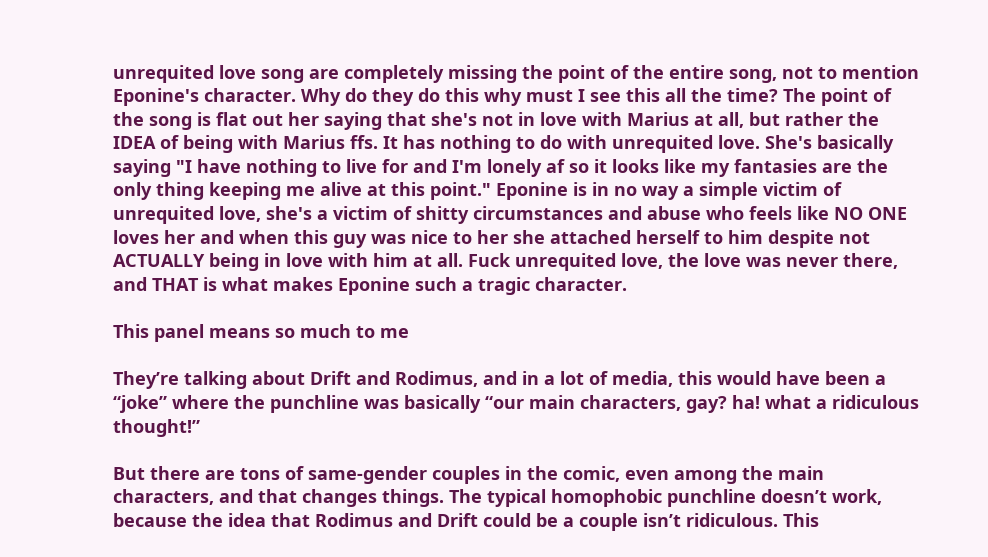unrequited love song are completely missing the point of the entire song, not to mention Eponine's character. Why do they do this why must I see this all the time? The point of the song is flat out her saying that she's not in love with Marius at all, but rather the IDEA of being with Marius ffs. It has nothing to do with unrequited love. She's basically saying "I have nothing to live for and I'm lonely af so it looks like my fantasies are the only thing keeping me alive at this point." Eponine is in no way a simple victim of unrequited love, she's a victim of shitty circumstances and abuse who feels like NO ONE loves her and when this guy was nice to her she attached herself to him despite not ACTUALLY being in love with him at all. Fuck unrequited love, the love was never there, and THAT is what makes Eponine such a tragic character.

This panel means so much to me

They’re talking about Drift and Rodimus, and in a lot of media, this would have been a “joke” where the punchline was basically “our main characters, gay? ha! what a ridiculous thought!”

But there are tons of same-gender couples in the comic, even among the main characters, and that changes things. The typical homophobic punchline doesn’t work, because the idea that Rodimus and Drift could be a couple isn’t ridiculous. This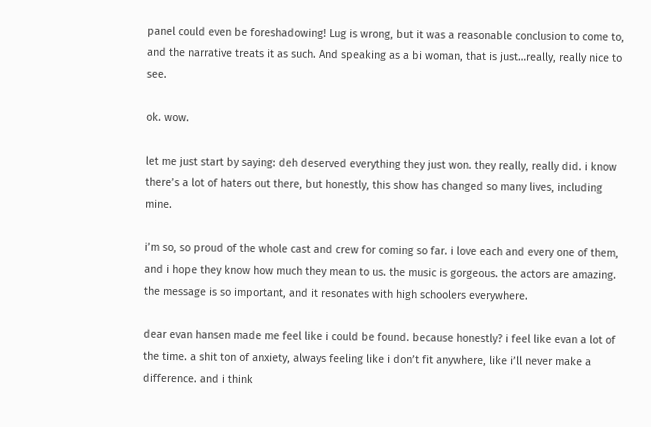panel could even be foreshadowing! Lug is wrong, but it was a reasonable conclusion to come to, and the narrative treats it as such. And speaking as a bi woman, that is just…really, really nice to see.

ok. wow.

let me just start by saying: deh deserved everything they just won. they really, really did. i know there’s a lot of haters out there, but honestly, this show has changed so many lives, including mine.

i’m so, so proud of the whole cast and crew for coming so far. i love each and every one of them, and i hope they know how much they mean to us. the music is gorgeous. the actors are amazing. the message is so important, and it resonates with high schoolers everywhere.

dear evan hansen made me feel like i could be found. because honestly? i feel like evan a lot of the time. a shit ton of anxiety, always feeling like i don’t fit anywhere, like i’ll never make a difference. and i think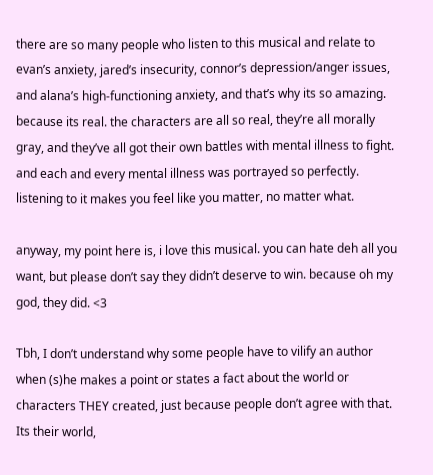there are so many people who listen to this musical and relate to evan’s anxiety, jared’s insecurity, connor’s depression/anger issues, and alana’s high-functioning anxiety, and that’s why its so amazing. because its real. the characters are all so real, they’re all morally gray, and they’ve all got their own battles with mental illness to fight. and each and every mental illness was portrayed so perfectly. listening to it makes you feel like you matter, no matter what.

anyway, my point here is, i love this musical. you can hate deh all you want, but please don’t say they didn’t deserve to win. because oh my god, they did. <3

Tbh, I don’t understand why some people have to vilify an author when (s)he makes a point or states a fact about the world or characters THEY created, just because people don’t agree with that. Its their world,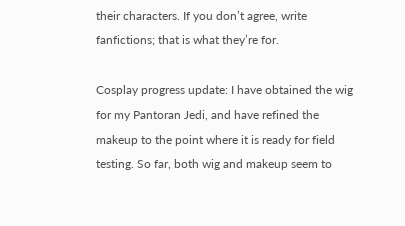their characters. If you don’t agree, write fanfictions; that is what they’re for.

Cosplay progress update: I have obtained the wig for my Pantoran Jedi, and have refined the makeup to the point where it is ready for field testing. So far, both wig and makeup seem to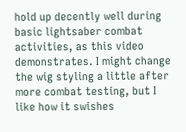hold up decently well during basic lightsaber combat activities, as this video demonstrates. I might change the wig styling a little after more combat testing, but I like how it swishes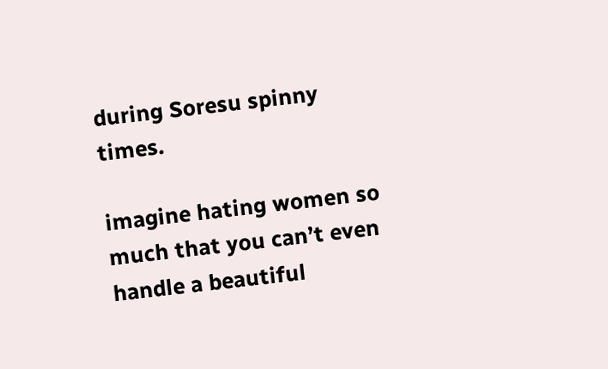during Soresu spinny times.

imagine hating women so much that you can’t even handle a beautiful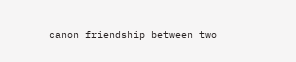canon friendship between two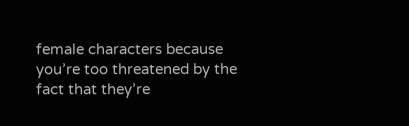female characters because you’re too threatened by the fact that they’re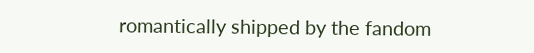romantically shipped by the fandom